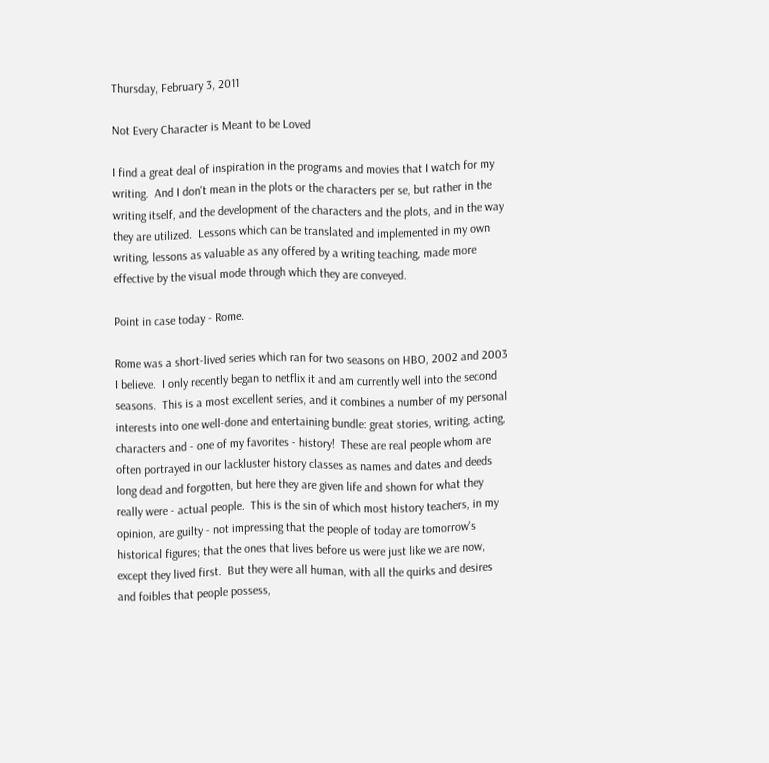Thursday, February 3, 2011

Not Every Character is Meant to be Loved

I find a great deal of inspiration in the programs and movies that I watch for my writing.  And I don't mean in the plots or the characters per se, but rather in the writing itself, and the development of the characters and the plots, and in the way they are utilized.  Lessons which can be translated and implemented in my own writing, lessons as valuable as any offered by a writing teaching, made more effective by the visual mode through which they are conveyed.

Point in case today - Rome.

Rome was a short-lived series which ran for two seasons on HBO, 2002 and 2003 I believe.  I only recently began to netflix it and am currently well into the second seasons.  This is a most excellent series, and it combines a number of my personal interests into one well-done and entertaining bundle: great stories, writing, acting, characters and - one of my favorites - history!  These are real people whom are often portrayed in our lackluster history classes as names and dates and deeds long dead and forgotten, but here they are given life and shown for what they really were - actual people.  This is the sin of which most history teachers, in my opinion, are guilty - not impressing that the people of today are tomorrow's historical figures; that the ones that lives before us were just like we are now, except they lived first.  But they were all human, with all the quirks and desires and foibles that people possess,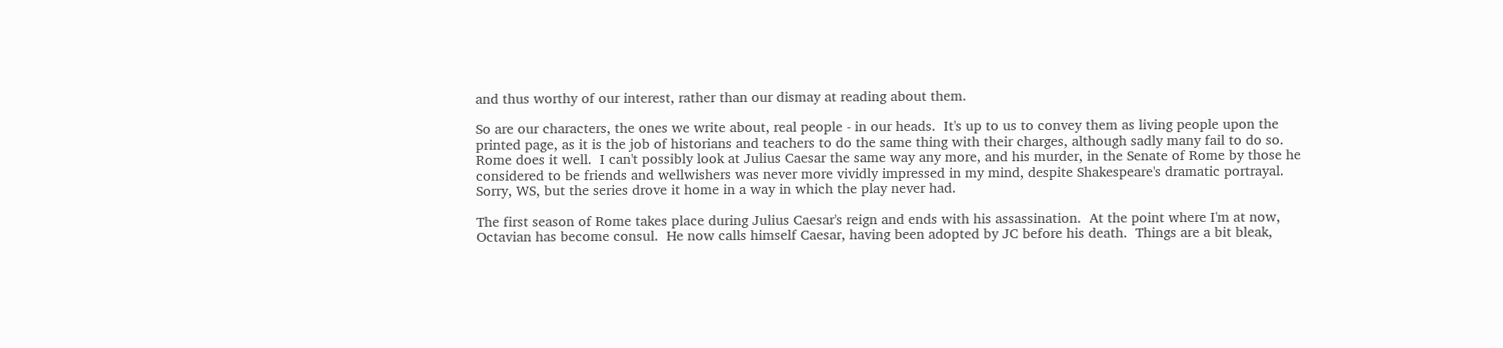and thus worthy of our interest, rather than our dismay at reading about them.

So are our characters, the ones we write about, real people - in our heads.  It's up to us to convey them as living people upon the printed page, as it is the job of historians and teachers to do the same thing with their charges, although sadly many fail to do so.  Rome does it well.  I can't possibly look at Julius Caesar the same way any more, and his murder, in the Senate of Rome by those he considered to be friends and wellwishers was never more vividly impressed in my mind, despite Shakespeare's dramatic portrayal.  Sorry, WS, but the series drove it home in a way in which the play never had.

The first season of Rome takes place during Julius Caesar's reign and ends with his assassination.  At the point where I'm at now, Octavian has become consul.  He now calls himself Caesar, having been adopted by JC before his death.  Things are a bit bleak,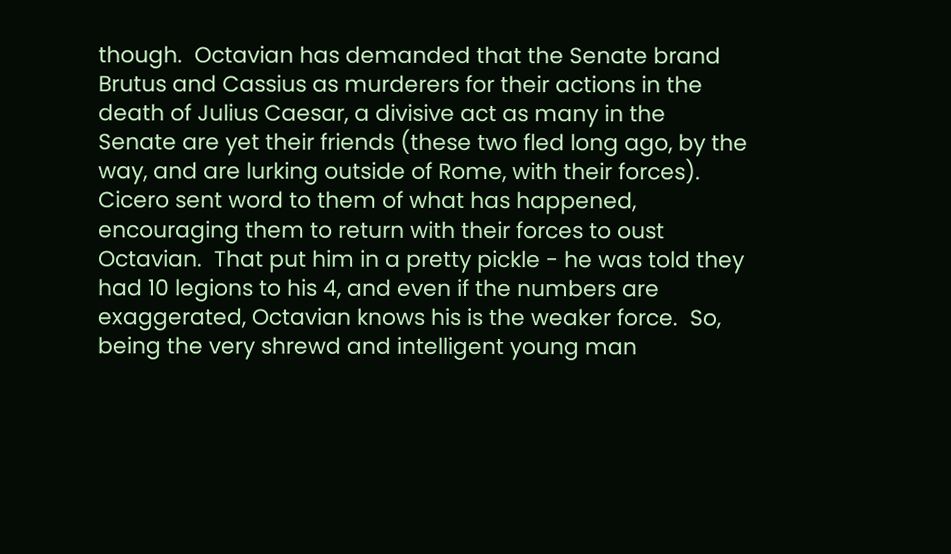though.  Octavian has demanded that the Senate brand Brutus and Cassius as murderers for their actions in the death of Julius Caesar, a divisive act as many in the Senate are yet their friends (these two fled long ago, by the way, and are lurking outside of Rome, with their forces). Cicero sent word to them of what has happened, encouraging them to return with their forces to oust Octavian.  That put him in a pretty pickle - he was told they had 10 legions to his 4, and even if the numbers are exaggerated, Octavian knows his is the weaker force.  So, being the very shrewd and intelligent young man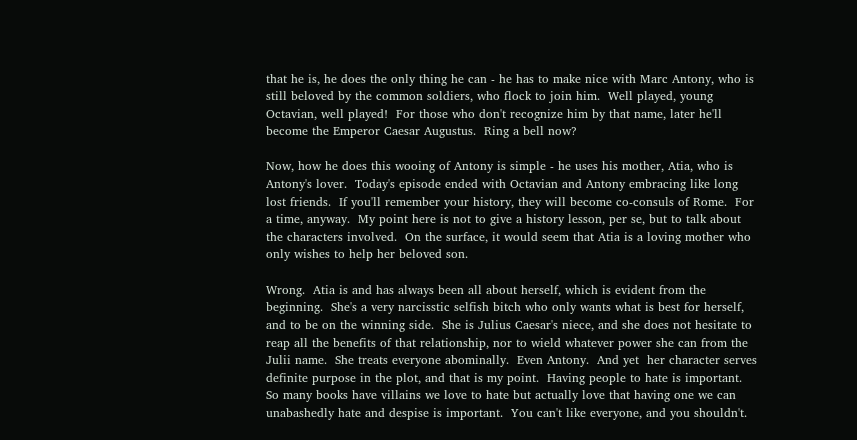that he is, he does the only thing he can - he has to make nice with Marc Antony, who is still beloved by the common soldiers, who flock to join him.  Well played, young Octavian, well played!  For those who don't recognize him by that name, later he'll become the Emperor Caesar Augustus.  Ring a bell now?

Now, how he does this wooing of Antony is simple - he uses his mother, Atia, who is Antony's lover.  Today's episode ended with Octavian and Antony embracing like long lost friends.  If you'll remember your history, they will become co-consuls of Rome.  For a time, anyway.  My point here is not to give a history lesson, per se, but to talk about the characters involved.  On the surface, it would seem that Atia is a loving mother who only wishes to help her beloved son.

Wrong.  Atia is and has always been all about herself, which is evident from the beginning.  She's a very narcisstic selfish bitch who only wants what is best for herself, and to be on the winning side.  She is Julius Caesar's niece, and she does not hesitate to reap all the benefits of that relationship, nor to wield whatever power she can from the Julii name.  She treats everyone abominally.  Even Antony.  And yet  her character serves definite purpose in the plot, and that is my point.  Having people to hate is important.  So many books have villains we love to hate but actually love that having one we can unabashedly hate and despise is important.  You can't like everyone, and you shouldn't.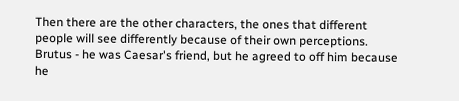Then there are the other characters, the ones that different people will see differently because of their own perceptions.  Brutus - he was Caesar's friend, but he agreed to off him because he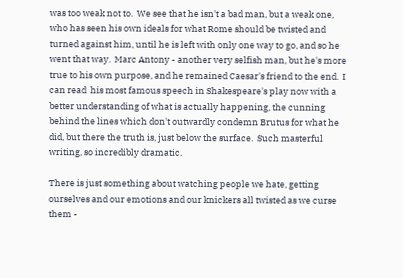was too weak not to.  We see that he isn't a bad man, but a weak one, who has seen his own ideals for what Rome should be twisted and turned against him, until he is left with only one way to go, and so he went that way.  Marc Antony - another very selfish man, but he's more true to his own purpose, and he remained Caesar's friend to the end.  I can read  his most famous speech in Shakespeare's play now with a better understanding of what is actually happening, the cunning behind the lines which don't outwardly condemn Brutus for what he did, but there the truth is, just below the surface.  Such masterful writing, so incredibly dramatic.

There is just something about watching people we hate, getting ourselves and our emotions and our knickers all twisted as we curse them -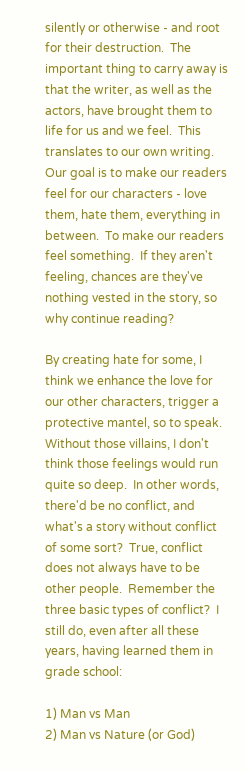silently or otherwise - and root for their destruction.  The important thing to carry away is that the writer, as well as the actors, have brought them to life for us and we feel.  This translates to our own writing.  Our goal is to make our readers feel for our characters - love them, hate them, everything in between.  To make our readers feel something.  If they aren't feeling, chances are they've nothing vested in the story, so why continue reading?

By creating hate for some, I think we enhance the love for our other characters, trigger a protective mantel, so to speak.  Without those villains, I don't think those feelings would run quite so deep.  In other words, there'd be no conflict, and what's a story without conflict of some sort?  True, conflict does not always have to be other people.  Remember the three basic types of conflict?  I still do, even after all these years, having learned them in grade school:

1) Man vs Man
2) Man vs Nature (or God)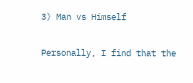3) Man vs Himself

Personally, I find that the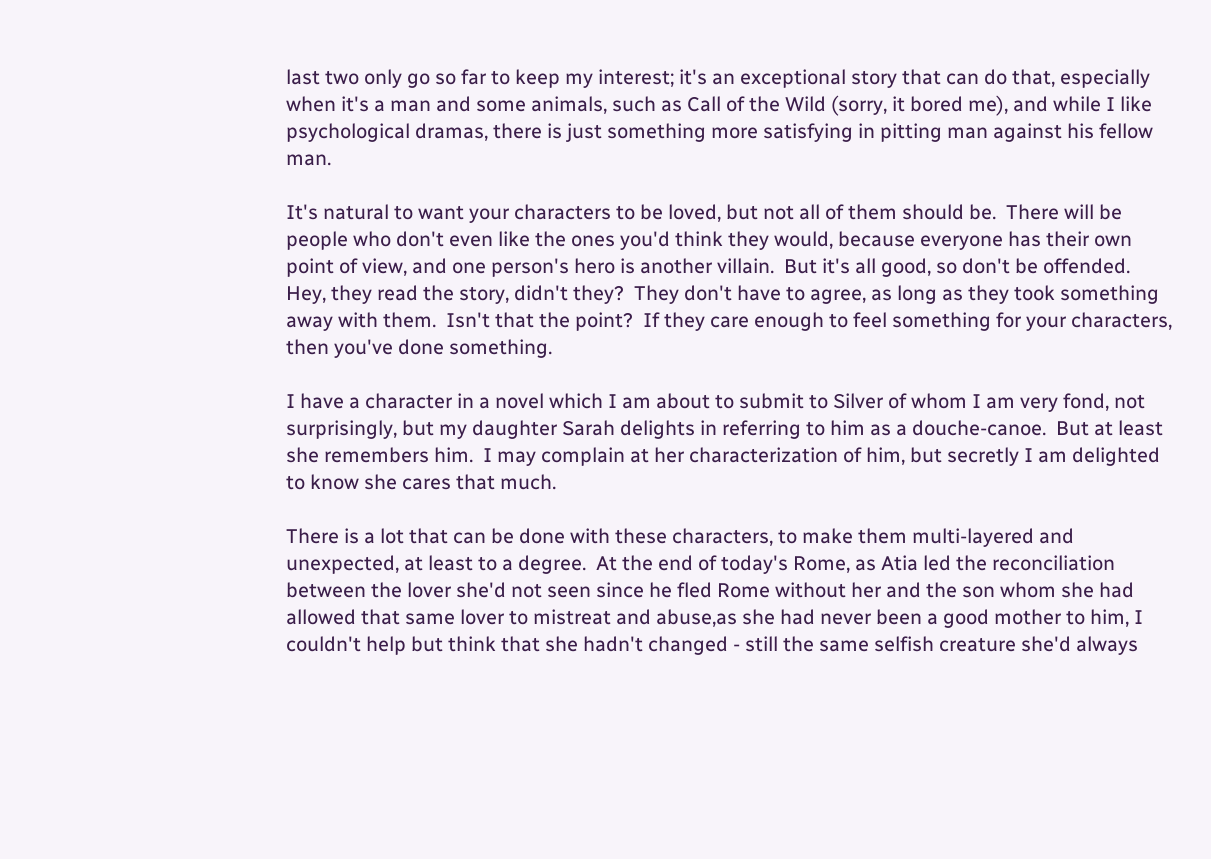last two only go so far to keep my interest; it's an exceptional story that can do that, especially when it's a man and some animals, such as Call of the Wild (sorry, it bored me), and while I like psychological dramas, there is just something more satisfying in pitting man against his fellow man.

It's natural to want your characters to be loved, but not all of them should be.  There will be people who don't even like the ones you'd think they would, because everyone has their own point of view, and one person's hero is another villain.  But it's all good, so don't be offended.  Hey, they read the story, didn't they?  They don't have to agree, as long as they took something away with them.  Isn't that the point?  If they care enough to feel something for your characters, then you've done something.

I have a character in a novel which I am about to submit to Silver of whom I am very fond, not surprisingly, but my daughter Sarah delights in referring to him as a douche-canoe.  But at least she remembers him.  I may complain at her characterization of him, but secretly I am delighted to know she cares that much.

There is a lot that can be done with these characters, to make them multi-layered and unexpected, at least to a degree.  At the end of today's Rome, as Atia led the reconciliation between the lover she'd not seen since he fled Rome without her and the son whom she had allowed that same lover to mistreat and abuse,as she had never been a good mother to him, I couldn't help but think that she hadn't changed - still the same selfish creature she'd always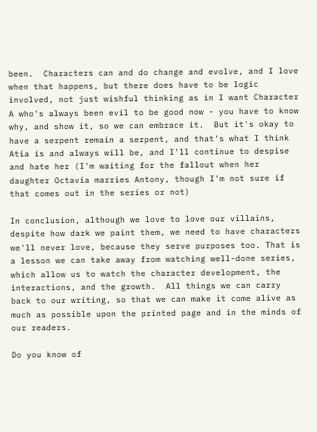been.  Characters can and do change and evolve, and I love when that happens, but there does have to be logic involved, not just wishful thinking as in I want Character A who's always been evil to be good now - you have to know why, and show it, so we can embrace it.  But it's okay to have a serpent remain a serpent, and that's what I think Atia is and always will be, and I'll continue to despise and hate her (I'm waiting for the fallout when her daughter Octavia marries Antony, though I'm not sure if that comes out in the series or not)

In conclusion, although we love to love our villains, despite how dark we paint them, we need to have characters we'll never love, because they serve purposes too. That is a lesson we can take away from watching well-done series, which allow us to watch the character development, the interactions, and the growth.  All things we can carry back to our writing, so that we can make it come alive as much as possible upon the printed page and in the minds of our readers.

Do you know of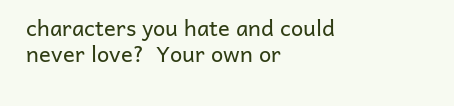characters you hate and could never love?  Your own or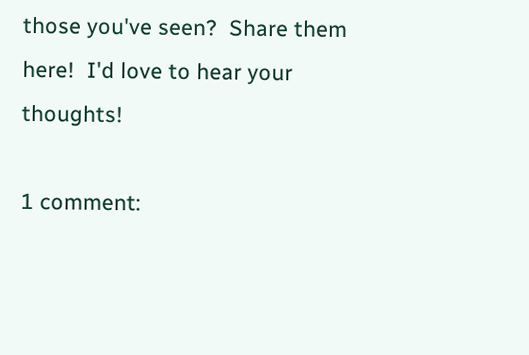those you've seen?  Share them here!  I'd love to hear your thoughts!

1 comment: